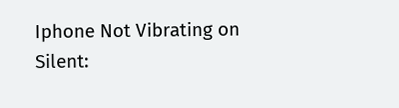Iphone Not Vibrating on Silent: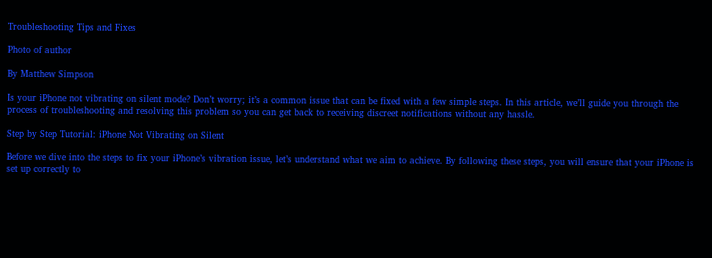Troubleshooting Tips and Fixes

Photo of author

By Matthew Simpson

Is your iPhone not vibrating on silent mode? Don’t worry; it’s a common issue that can be fixed with a few simple steps. In this article, we’ll guide you through the process of troubleshooting and resolving this problem so you can get back to receiving discreet notifications without any hassle.

Step by Step Tutorial: iPhone Not Vibrating on Silent

Before we dive into the steps to fix your iPhone’s vibration issue, let’s understand what we aim to achieve. By following these steps, you will ensure that your iPhone is set up correctly to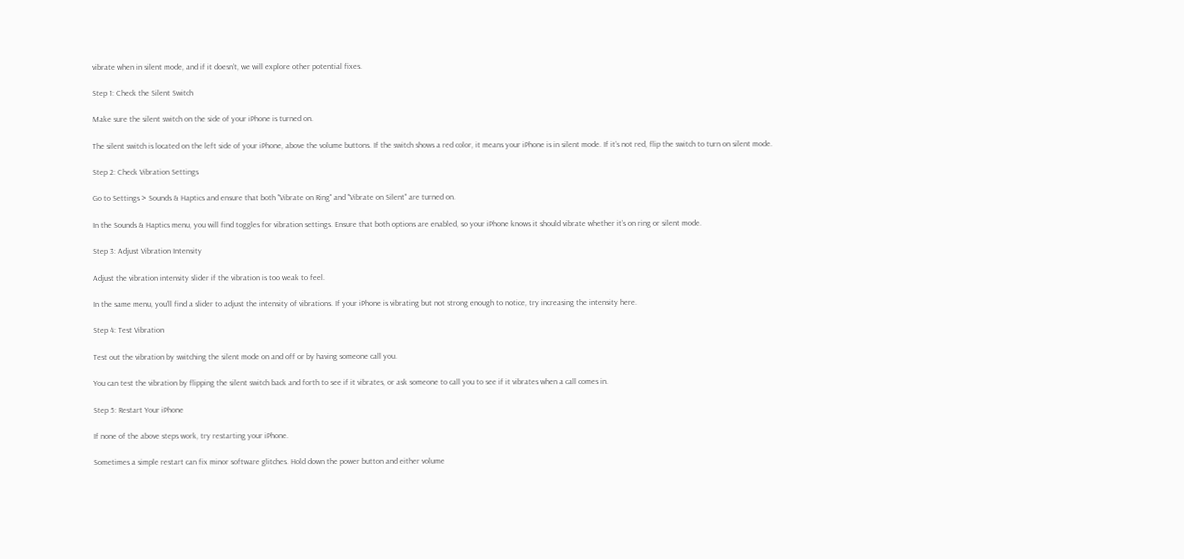vibrate when in silent mode, and if it doesn’t, we will explore other potential fixes.

Step 1: Check the Silent Switch

Make sure the silent switch on the side of your iPhone is turned on.

The silent switch is located on the left side of your iPhone, above the volume buttons. If the switch shows a red color, it means your iPhone is in silent mode. If it’s not red, flip the switch to turn on silent mode.

Step 2: Check Vibration Settings

Go to Settings > Sounds & Haptics and ensure that both "Vibrate on Ring" and "Vibrate on Silent" are turned on.

In the Sounds & Haptics menu, you will find toggles for vibration settings. Ensure that both options are enabled, so your iPhone knows it should vibrate whether it’s on ring or silent mode.

Step 3: Adjust Vibration Intensity

Adjust the vibration intensity slider if the vibration is too weak to feel.

In the same menu, you’ll find a slider to adjust the intensity of vibrations. If your iPhone is vibrating but not strong enough to notice, try increasing the intensity here.

Step 4: Test Vibration

Test out the vibration by switching the silent mode on and off or by having someone call you.

You can test the vibration by flipping the silent switch back and forth to see if it vibrates, or ask someone to call you to see if it vibrates when a call comes in.

Step 5: Restart Your iPhone

If none of the above steps work, try restarting your iPhone.

Sometimes a simple restart can fix minor software glitches. Hold down the power button and either volume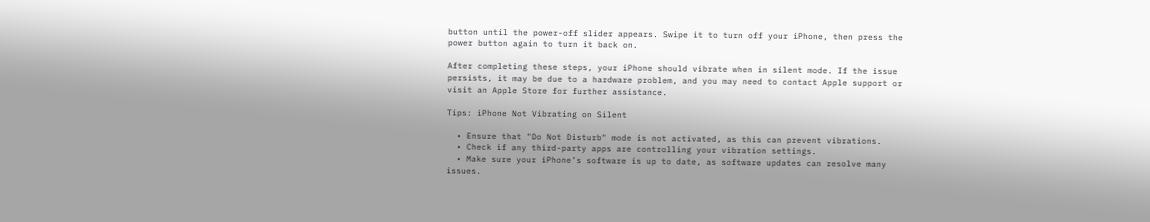button until the power-off slider appears. Swipe it to turn off your iPhone, then press the power button again to turn it back on.

After completing these steps, your iPhone should vibrate when in silent mode. If the issue persists, it may be due to a hardware problem, and you may need to contact Apple support or visit an Apple Store for further assistance.

Tips: iPhone Not Vibrating on Silent

  • Ensure that "Do Not Disturb" mode is not activated, as this can prevent vibrations.
  • Check if any third-party apps are controlling your vibration settings.
  • Make sure your iPhone’s software is up to date, as software updates can resolve many issues.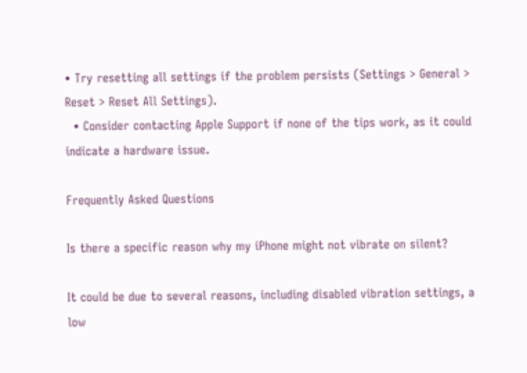• Try resetting all settings if the problem persists (Settings > General > Reset > Reset All Settings).
  • Consider contacting Apple Support if none of the tips work, as it could indicate a hardware issue.

Frequently Asked Questions

Is there a specific reason why my iPhone might not vibrate on silent?

It could be due to several reasons, including disabled vibration settings, a low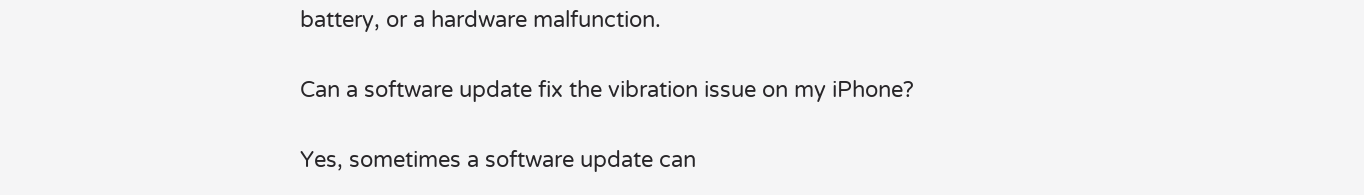battery, or a hardware malfunction.

Can a software update fix the vibration issue on my iPhone?

Yes, sometimes a software update can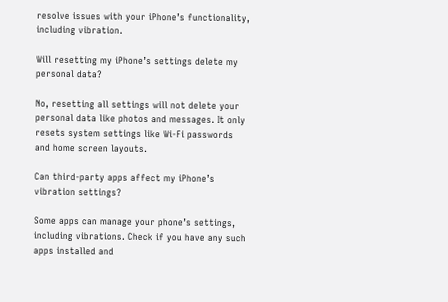resolve issues with your iPhone’s functionality, including vibration.

Will resetting my iPhone’s settings delete my personal data?

No, resetting all settings will not delete your personal data like photos and messages. It only resets system settings like Wi-Fi passwords and home screen layouts.

Can third-party apps affect my iPhone’s vibration settings?

Some apps can manage your phone’s settings, including vibrations. Check if you have any such apps installed and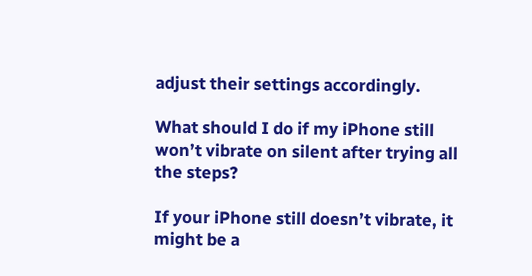adjust their settings accordingly.

What should I do if my iPhone still won’t vibrate on silent after trying all the steps?

If your iPhone still doesn’t vibrate, it might be a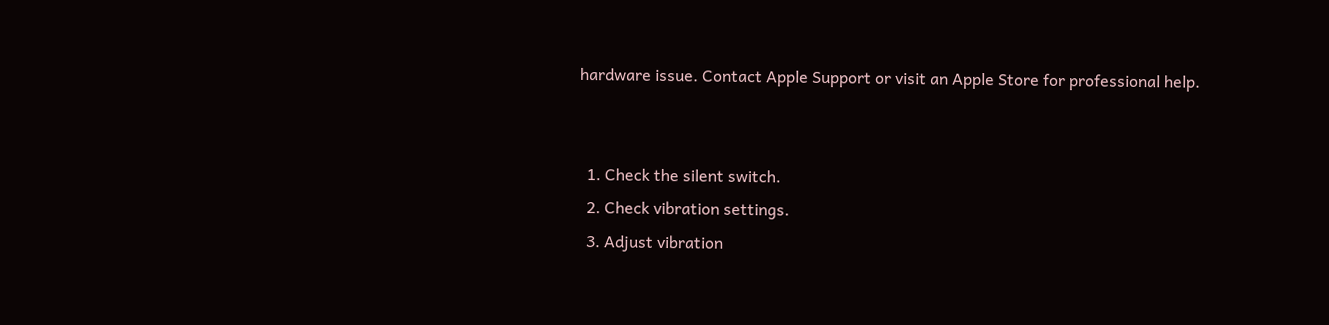hardware issue. Contact Apple Support or visit an Apple Store for professional help.


  1. Check the silent switch.
  2. Check vibration settings.
  3. Adjust vibration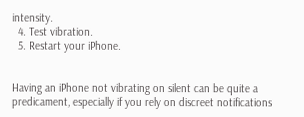intensity.
  4. Test vibration.
  5. Restart your iPhone.


Having an iPhone not vibrating on silent can be quite a predicament, especially if you rely on discreet notifications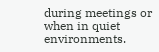during meetings or when in quiet environments.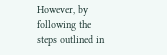However, by following the steps outlined in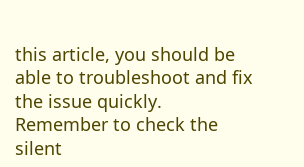this article, you should be able to troubleshoot and fix the issue quickly. Remember to check the silent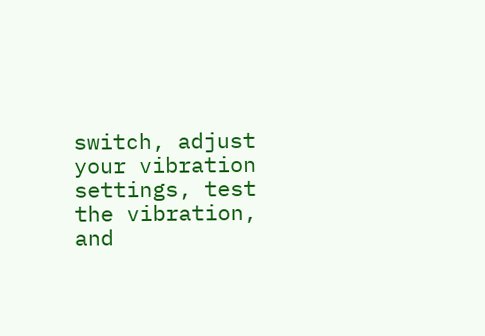switch, adjust your vibration settings, test the vibration, and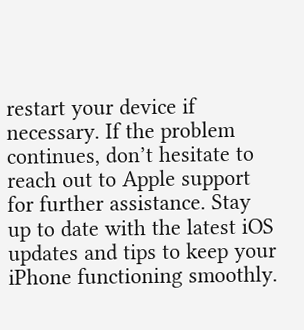restart your device if necessary. If the problem continues, don’t hesitate to reach out to Apple support for further assistance. Stay up to date with the latest iOS updates and tips to keep your iPhone functioning smoothly.